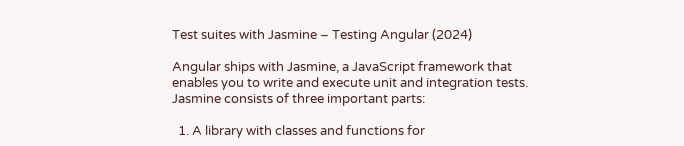Test suites with Jasmine – Testing Angular (2024)

Angular ships with Jasmine, a JavaScript framework that enables you to write and execute unit and integration tests. Jasmine consists of three important parts:

  1. A library with classes and functions for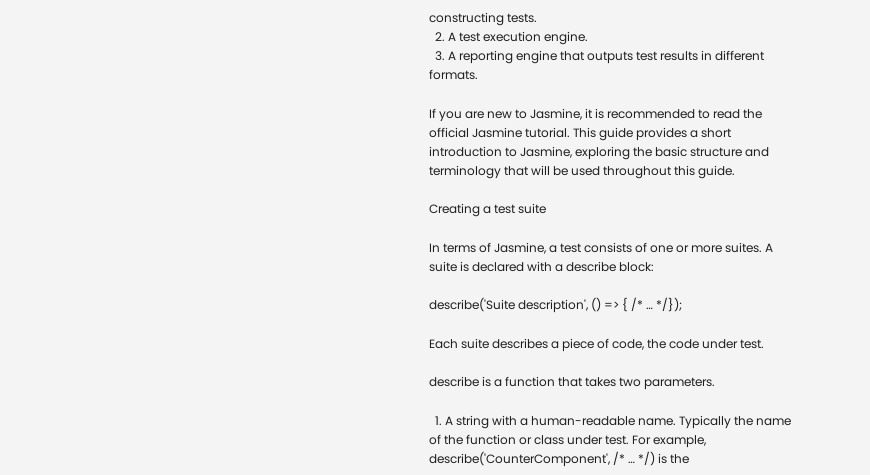constructing tests.
  2. A test execution engine.
  3. A reporting engine that outputs test results in different formats.

If you are new to Jasmine, it is recommended to read the official Jasmine tutorial. This guide provides a short introduction to Jasmine, exploring the basic structure and terminology that will be used throughout this guide.

Creating a test suite

In terms of Jasmine, a test consists of one or more suites. A suite is declared with a describe block:

describe('Suite description', () => { /* … */});

Each suite describes a piece of code, the code under test.

describe is a function that takes two parameters.

  1. A string with a human-readable name. Typically the name of the function or class under test. For example, describe('CounterComponent', /* … */) is the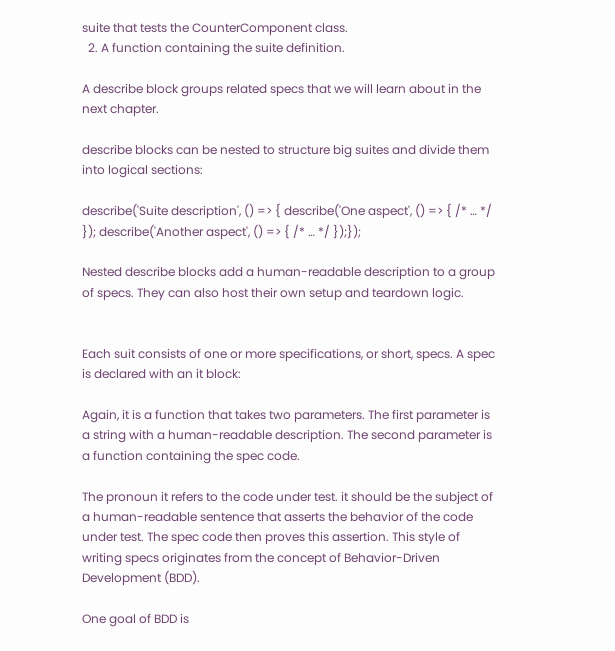suite that tests the CounterComponent class.
  2. A function containing the suite definition.

A describe block groups related specs that we will learn about in the next chapter.

describe blocks can be nested to structure big suites and divide them into logical sections:

describe('Suite description', () => { describe('One aspect', () => { /* … */ }); describe('Another aspect', () => { /* … */ });});

Nested describe blocks add a human-readable description to a group of specs. They can also host their own setup and teardown logic.


Each suit consists of one or more specifications, or short, specs. A spec is declared with an it block:

Again, it is a function that takes two parameters. The first parameter is a string with a human-readable description. The second parameter is a function containing the spec code.

The pronoun it refers to the code under test. it should be the subject of a human-readable sentence that asserts the behavior of the code under test. The spec code then proves this assertion. This style of writing specs originates from the concept of Behavior-Driven Development (BDD).

One goal of BDD is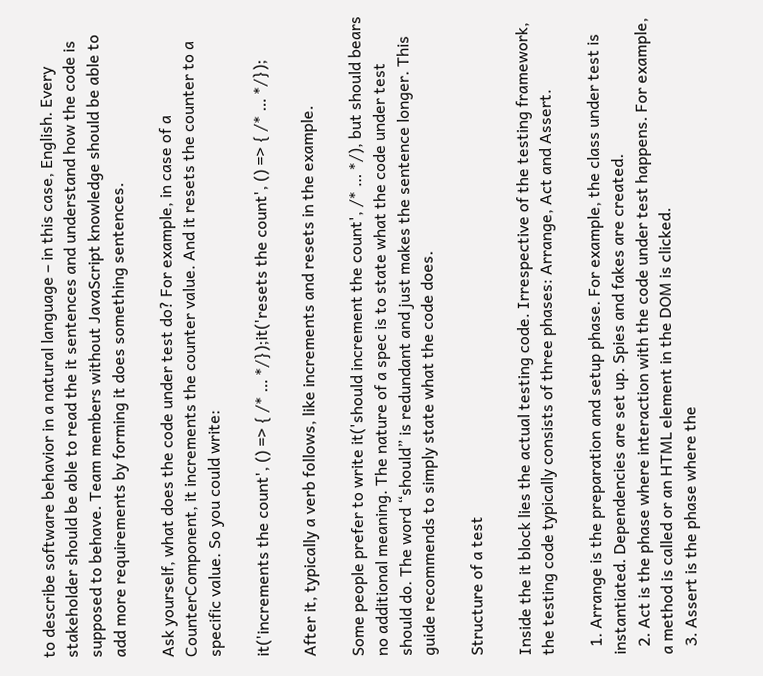to describe software behavior in a natural language – in this case, English. Every stakeholder should be able to read the it sentences and understand how the code is supposed to behave. Team members without JavaScript knowledge should be able to add more requirements by forming it does something sentences.

Ask yourself, what does the code under test do? For example, in case of a CounterComponent, it increments the counter value. And it resets the counter to a specific value. So you could write:

it('increments the count', () => { /* … */});it('resets the count', () => { /* … */});

After it, typically a verb follows, like increments and resets in the example.

Some people prefer to write it('should increment the count', /* … */), but should bears no additional meaning. The nature of a spec is to state what the code under test should do. The word “should” is redundant and just makes the sentence longer. This guide recommends to simply state what the code does.

Structure of a test

Inside the it block lies the actual testing code. Irrespective of the testing framework, the testing code typically consists of three phases: Arrange, Act and Assert.

  1. Arrange is the preparation and setup phase. For example, the class under test is instantiated. Dependencies are set up. Spies and fakes are created.
  2. Act is the phase where interaction with the code under test happens. For example, a method is called or an HTML element in the DOM is clicked.
  3. Assert is the phase where the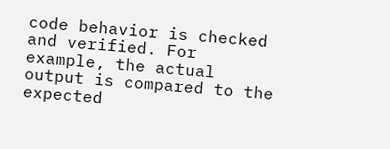code behavior is checked and verified. For example, the actual output is compared to the expected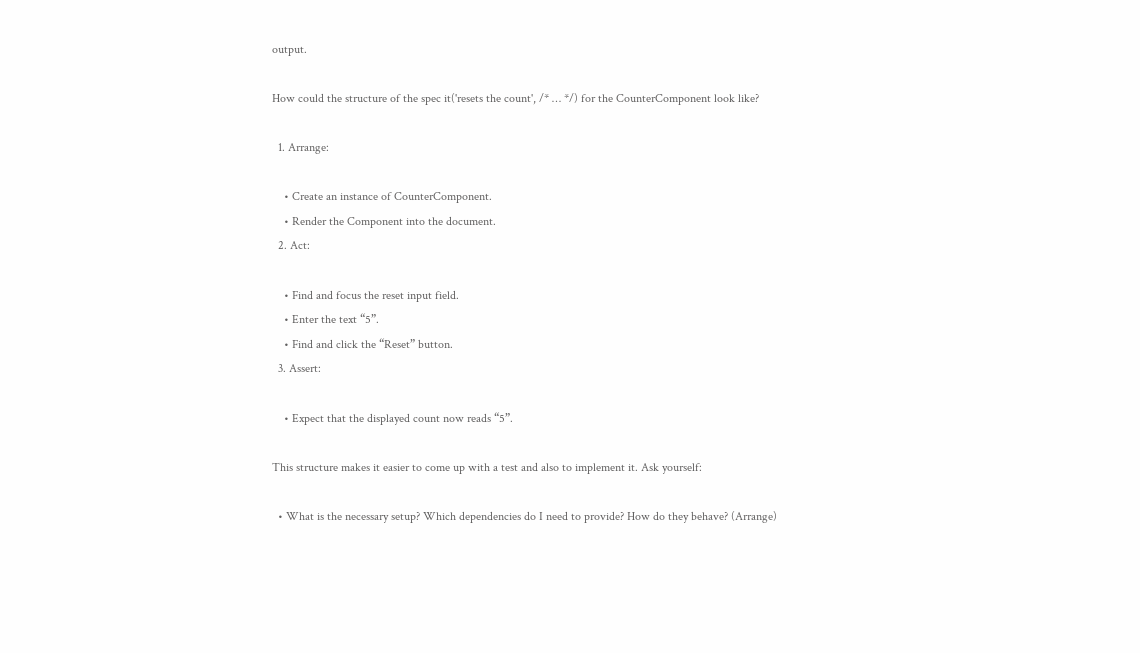output.

How could the structure of the spec it('resets the count', /* … */) for the CounterComponent look like?

  1. Arrange:

    • Create an instance of CounterComponent.
    • Render the Component into the document.
  2. Act:

    • Find and focus the reset input field.
    • Enter the text “5”.
    • Find and click the “Reset” button.
  3. Assert:

    • Expect that the displayed count now reads “5”.

This structure makes it easier to come up with a test and also to implement it. Ask yourself:

  • What is the necessary setup? Which dependencies do I need to provide? How do they behave? (Arrange)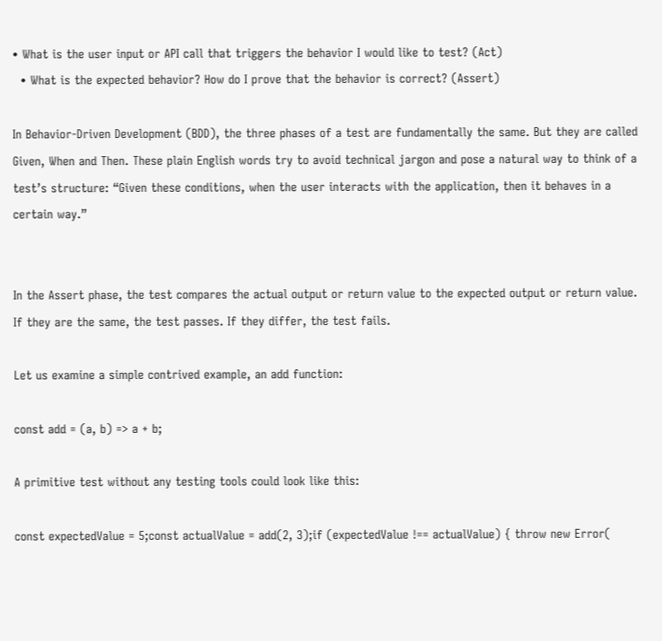• What is the user input or API call that triggers the behavior I would like to test? (Act)
  • What is the expected behavior? How do I prove that the behavior is correct? (Assert)

In Behavior-Driven Development (BDD), the three phases of a test are fundamentally the same. But they are called Given, When and Then. These plain English words try to avoid technical jargon and pose a natural way to think of a test’s structure: “Given these conditions, when the user interacts with the application, then it behaves in a certain way.”


In the Assert phase, the test compares the actual output or return value to the expected output or return value. If they are the same, the test passes. If they differ, the test fails.

Let us examine a simple contrived example, an add function:

const add = (a, b) => a + b;

A primitive test without any testing tools could look like this:

const expectedValue = 5;const actualValue = add(2, 3);if (expectedValue !== actualValue) { throw new Error(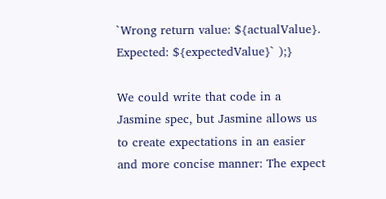`Wrong return value: ${actualValue}. Expected: ${expectedValue}` );}

We could write that code in a Jasmine spec, but Jasmine allows us to create expectations in an easier and more concise manner: The expect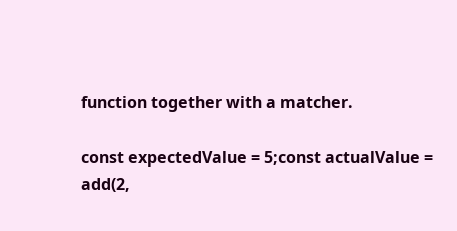function together with a matcher.

const expectedValue = 5;const actualValue = add(2,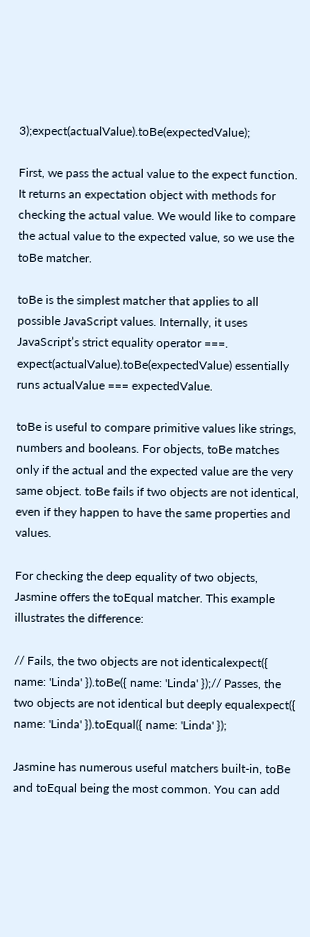3);expect(actualValue).toBe(expectedValue);

First, we pass the actual value to the expect function. It returns an expectation object with methods for checking the actual value. We would like to compare the actual value to the expected value, so we use the toBe matcher.

toBe is the simplest matcher that applies to all possible JavaScript values. Internally, it uses JavaScript’s strict equality operator ===. expect(actualValue).toBe(expectedValue) essentially runs actualValue === expectedValue.

toBe is useful to compare primitive values like strings, numbers and booleans. For objects, toBe matches only if the actual and the expected value are the very same object. toBe fails if two objects are not identical, even if they happen to have the same properties and values.

For checking the deep equality of two objects, Jasmine offers the toEqual matcher. This example illustrates the difference:

// Fails, the two objects are not identicalexpect({ name: 'Linda' }).toBe({ name: 'Linda' });// Passes, the two objects are not identical but deeply equalexpect({ name: 'Linda' }).toEqual({ name: 'Linda' });

Jasmine has numerous useful matchers built-in, toBe and toEqual being the most common. You can add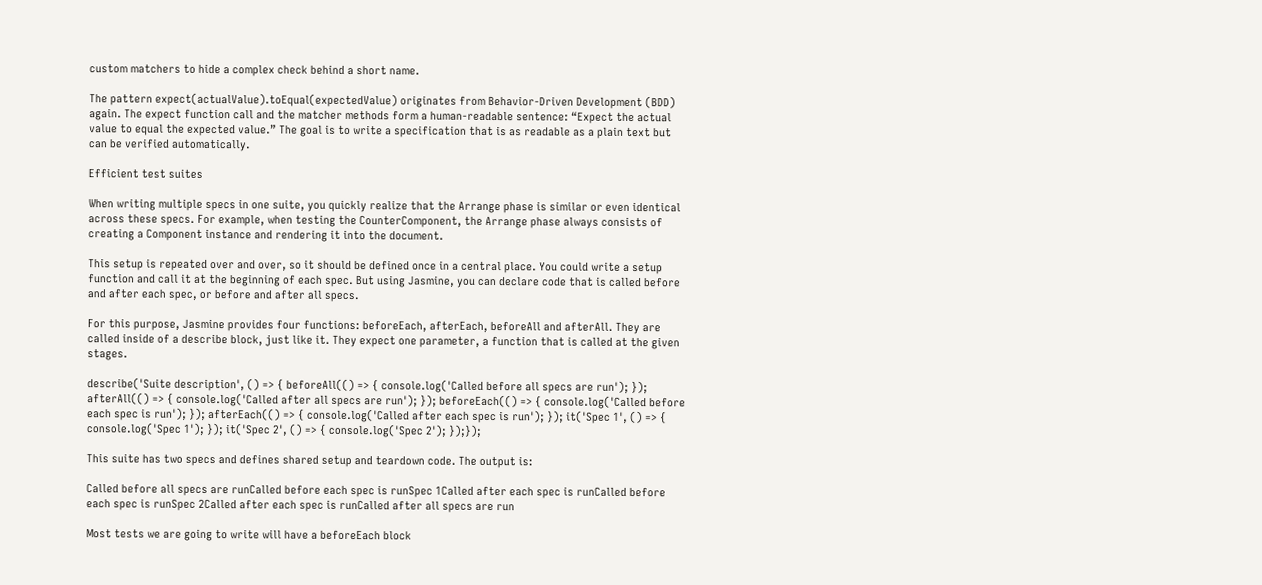custom matchers to hide a complex check behind a short name.

The pattern expect(actualValue).toEqual(expectedValue) originates from Behavior-Driven Development (BDD) again. The expect function call and the matcher methods form a human-readable sentence: “Expect the actual value to equal the expected value.” The goal is to write a specification that is as readable as a plain text but can be verified automatically.

Efficient test suites

When writing multiple specs in one suite, you quickly realize that the Arrange phase is similar or even identical across these specs. For example, when testing the CounterComponent, the Arrange phase always consists of creating a Component instance and rendering it into the document.

This setup is repeated over and over, so it should be defined once in a central place. You could write a setup function and call it at the beginning of each spec. But using Jasmine, you can declare code that is called before and after each spec, or before and after all specs.

For this purpose, Jasmine provides four functions: beforeEach, afterEach, beforeAll and afterAll. They are called inside of a describe block, just like it. They expect one parameter, a function that is called at the given stages.

describe('Suite description', () => { beforeAll(() => { console.log('Called before all specs are run'); }); afterAll(() => { console.log('Called after all specs are run'); }); beforeEach(() => { console.log('Called before each spec is run'); }); afterEach(() => { console.log('Called after each spec is run'); }); it('Spec 1', () => { console.log('Spec 1'); }); it('Spec 2', () => { console.log('Spec 2'); });});

This suite has two specs and defines shared setup and teardown code. The output is:

Called before all specs are runCalled before each spec is runSpec 1Called after each spec is runCalled before each spec is runSpec 2Called after each spec is runCalled after all specs are run

Most tests we are going to write will have a beforeEach block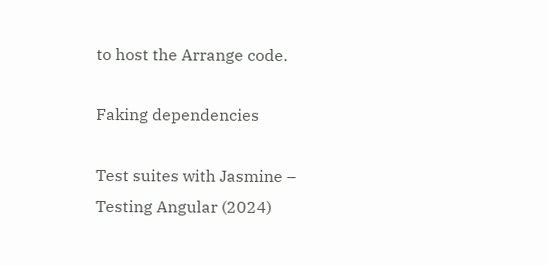to host the Arrange code.

Faking dependencies

Test suites with Jasmine – Testing Angular (2024)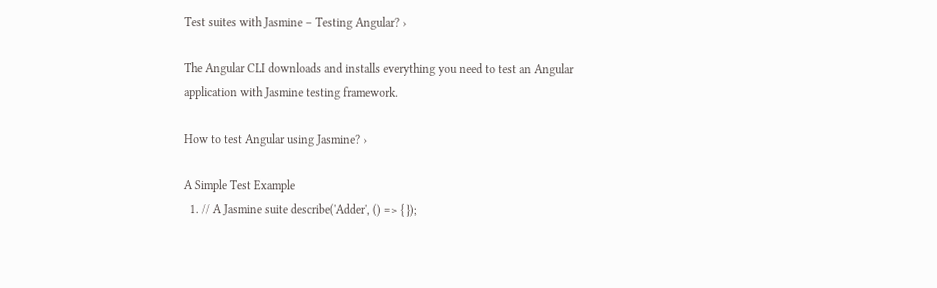Test suites with Jasmine – Testing Angular? ›

The Angular CLI downloads and installs everything you need to test an Angular application with Jasmine testing framework.

How to test Angular using Jasmine? ›

A Simple Test Example
  1. // A Jasmine suite describe('Adder', () => { });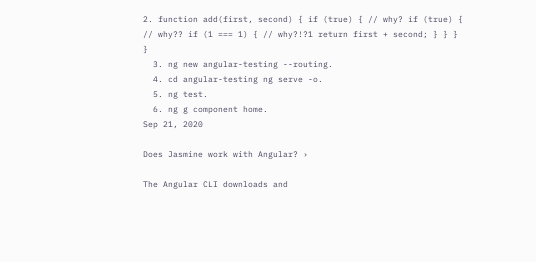2. function add(first, second) { if (true) { // why? if (true) { // why?? if (1 === 1) { // why?!?1 return first + second; } } } }
  3. ng new angular-testing --routing.
  4. cd angular-testing ng serve -o.
  5. ng test.
  6. ng g component home.
Sep 21, 2020

Does Jasmine work with Angular? ›

The Angular CLI downloads and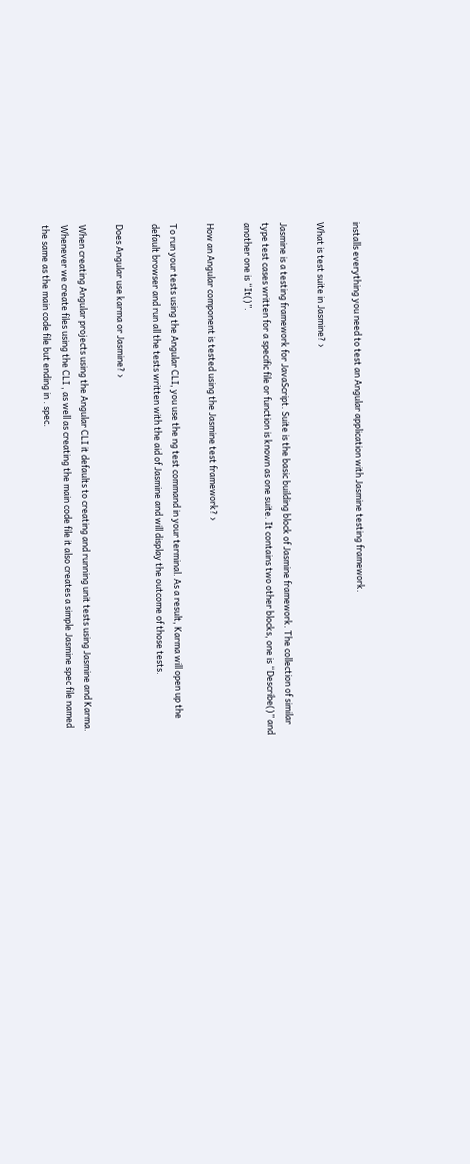installs everything you need to test an Angular application with Jasmine testing framework.

What is test suite in Jasmine? ›

Jasmine is a testing framework for JavaScript. Suite is the basic building block of Jasmine framework. The collection of similar type test cases written for a specific file or function is known as one suite. It contains two other blocks, one is “Describe()” and another one is “It()”.

How an Angular component is tested using the Jasmine test framework? ›

To run your tests using the Angular CLI, you use the ng test command in your terminal. As a result, Karma will open up the default browser and run all the tests written with the aid of Jasmine and will display the outcome of those tests.

Does Angular use karma or Jasmine? ›

When creating Angular projects using the Angular CLI it defaults to creating and running unit tests using Jasmine and Karma. Whenever we create files using the CLI , as well as creating the main code file it also creates a simple Jasmine spec file named the same as the main code file but ending in . spec.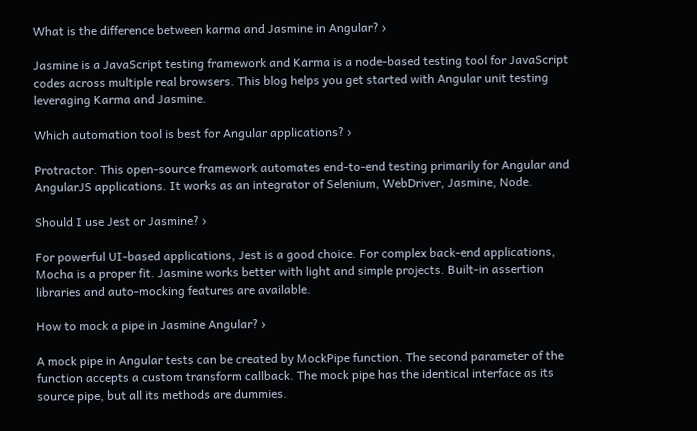What is the difference between karma and Jasmine in Angular? ›

Jasmine is a JavaScript testing framework and Karma is a node-based testing tool for JavaScript codes across multiple real browsers. This blog helps you get started with Angular unit testing leveraging Karma and Jasmine.

Which automation tool is best for Angular applications? ›

Protractor. This open-source framework automates end-to-end testing primarily for Angular and AngularJS applications. It works as an integrator of Selenium, WebDriver, Jasmine, Node.

Should I use Jest or Jasmine? ›

For powerful UI-based applications, Jest is a good choice. For complex back-end applications, Mocha is a proper fit. Jasmine works better with light and simple projects. Built-in assertion libraries and auto-mocking features are available.

How to mock a pipe in Jasmine Angular? ›

A mock pipe in Angular tests can be created by MockPipe function. The second parameter of the function accepts a custom transform callback. The mock pipe has the identical interface as its source pipe, but all its methods are dummies.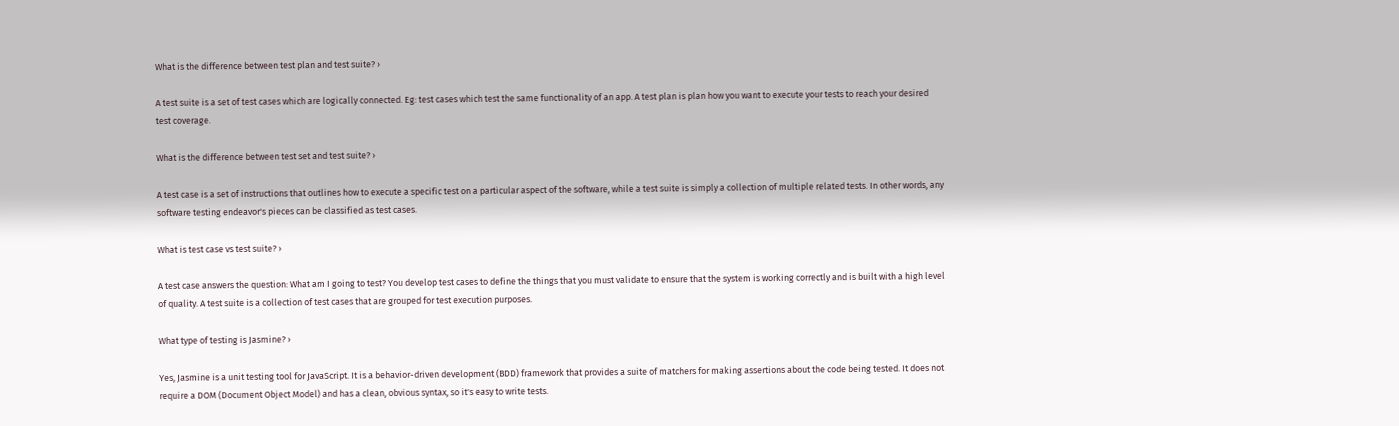What is the difference between test plan and test suite? ›

A test suite is a set of test cases which are logically connected. Eg: test cases which test the same functionality of an app. A test plan is plan how you want to execute your tests to reach your desired test coverage.

What is the difference between test set and test suite? ›

A test case is a set of instructions that outlines how to execute a specific test on a particular aspect of the software, while a test suite is simply a collection of multiple related tests. In other words, any software testing endeavor's pieces can be classified as test cases.

What is test case vs test suite? ›

A test case answers the question: What am I going to test? You develop test cases to define the things that you must validate to ensure that the system is working correctly and is built with a high level of quality. A test suite is a collection of test cases that are grouped for test execution purposes.

What type of testing is Jasmine? ›

Yes, Jasmine is a unit testing tool for JavaScript. It is a behavior-driven development (BDD) framework that provides a suite of matchers for making assertions about the code being tested. It does not require a DOM (Document Object Model) and has a clean, obvious syntax, so it's easy to write tests.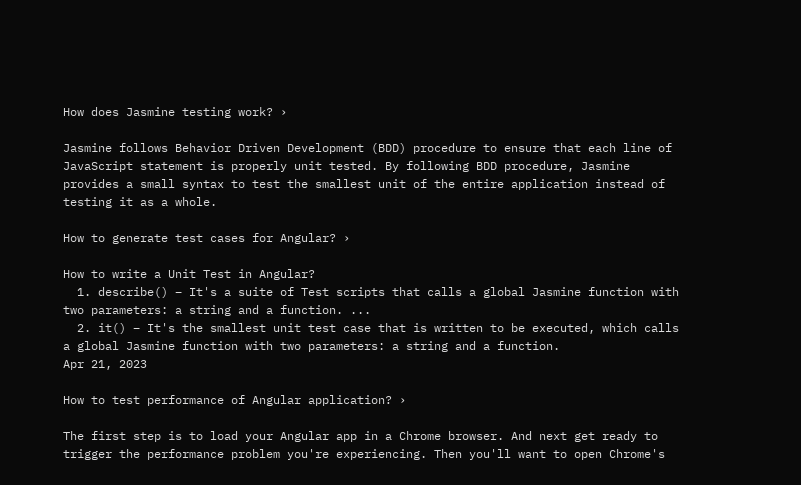How does Jasmine testing work? ›

Jasmine follows Behavior Driven Development (BDD) procedure to ensure that each line of JavaScript statement is properly unit tested. By following BDD procedure, Jasmine provides a small syntax to test the smallest unit of the entire application instead of testing it as a whole.

How to generate test cases for Angular? ›

How to write a Unit Test in Angular?
  1. describe() – It's a suite of Test scripts that calls a global Jasmine function with two parameters: a string and a function. ...
  2. it() – It's the smallest unit test case that is written to be executed, which calls a global Jasmine function with two parameters: a string and a function.
Apr 21, 2023

How to test performance of Angular application? ›

The first step is to load your Angular app in a Chrome browser. And next get ready to trigger the performance problem you're experiencing. Then you'll want to open Chrome's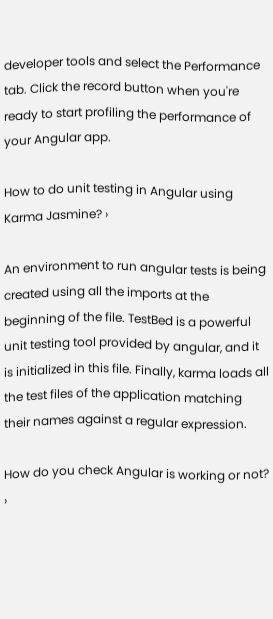developer tools and select the Performance tab. Click the record button when you're ready to start profiling the performance of your Angular app.

How to do unit testing in Angular using Karma Jasmine? ›

An environment to run angular tests is being created using all the imports at the beginning of the file. TestBed is a powerful unit testing tool provided by angular, and it is initialized in this file. Finally, karma loads all the test files of the application matching their names against a regular expression.

How do you check Angular is working or not? ›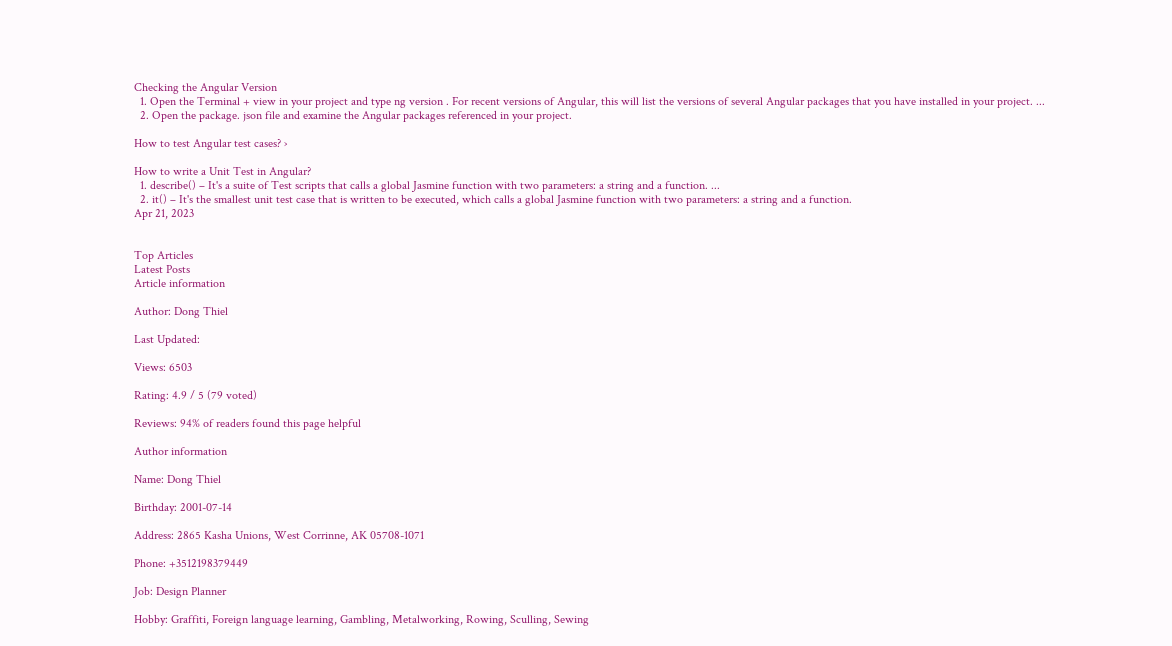Checking the Angular Version
  1. Open the Terminal + view in your project and type ng version . For recent versions of Angular, this will list the versions of several Angular packages that you have installed in your project. ...
  2. Open the package. json file and examine the Angular packages referenced in your project.

How to test Angular test cases? ›

How to write a Unit Test in Angular?
  1. describe() – It's a suite of Test scripts that calls a global Jasmine function with two parameters: a string and a function. ...
  2. it() – It's the smallest unit test case that is written to be executed, which calls a global Jasmine function with two parameters: a string and a function.
Apr 21, 2023


Top Articles
Latest Posts
Article information

Author: Dong Thiel

Last Updated:

Views: 6503

Rating: 4.9 / 5 (79 voted)

Reviews: 94% of readers found this page helpful

Author information

Name: Dong Thiel

Birthday: 2001-07-14

Address: 2865 Kasha Unions, West Corrinne, AK 05708-1071

Phone: +3512198379449

Job: Design Planner

Hobby: Graffiti, Foreign language learning, Gambling, Metalworking, Rowing, Sculling, Sewing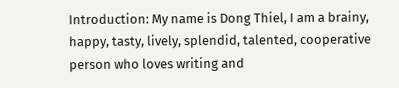Introduction: My name is Dong Thiel, I am a brainy, happy, tasty, lively, splendid, talented, cooperative person who loves writing and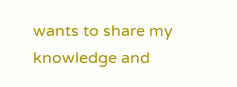wants to share my knowledge and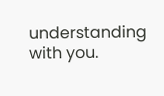understanding with you.